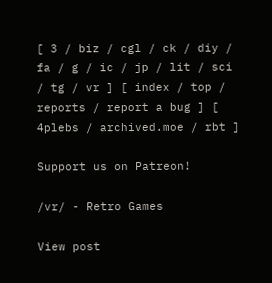[ 3 / biz / cgl / ck / diy / fa / g / ic / jp / lit / sci / tg / vr ] [ index / top / reports / report a bug ] [ 4plebs / archived.moe / rbt ]

Support us on Patreon!

/vr/ - Retro Games

View post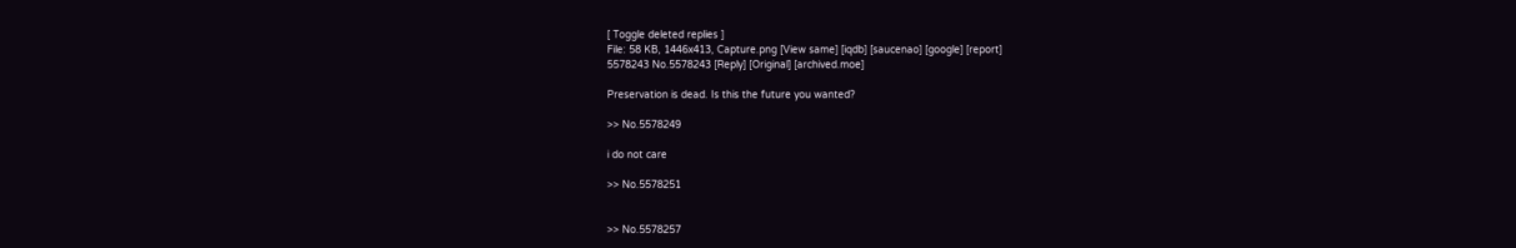[ Toggle deleted replies ]
File: 58 KB, 1446x413, Capture.png [View same] [iqdb] [saucenao] [google] [report]
5578243 No.5578243 [Reply] [Original] [archived.moe]

Preservation is dead. Is this the future you wanted?

>> No.5578249

i do not care

>> No.5578251


>> No.5578257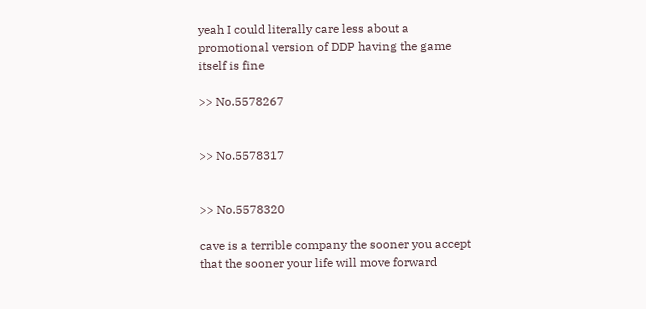yeah I could literally care less about a promotional version of DDP having the game itself is fine

>> No.5578267


>> No.5578317


>> No.5578320

cave is a terrible company the sooner you accept that the sooner your life will move forward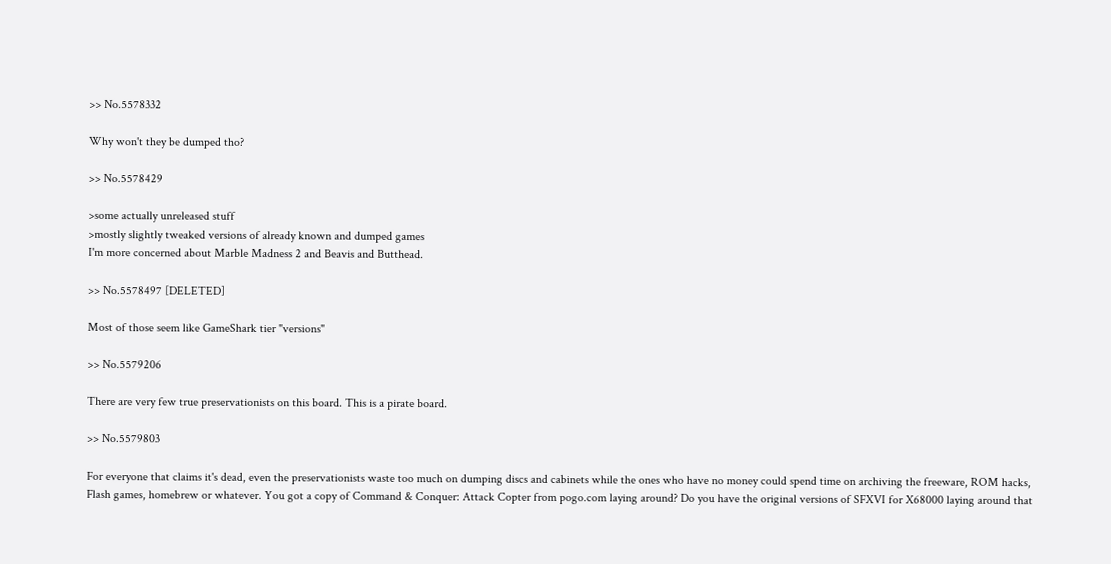>> No.5578332

Why won't they be dumped tho?

>> No.5578429

>some actually unreleased stuff
>mostly slightly tweaked versions of already known and dumped games
I'm more concerned about Marble Madness 2 and Beavis and Butthead.

>> No.5578497 [DELETED]

Most of those seem like GameShark tier "versions"

>> No.5579206

There are very few true preservationists on this board. This is a pirate board.

>> No.5579803

For everyone that claims it's dead, even the preservationists waste too much on dumping discs and cabinets while the ones who have no money could spend time on archiving the freeware, ROM hacks, Flash games, homebrew or whatever. You got a copy of Command & Conquer: Attack Copter from pogo.com laying around? Do you have the original versions of SFXVI for X68000 laying around that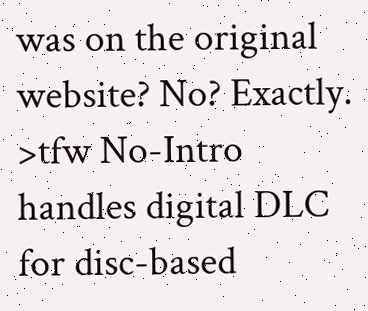was on the original website? No? Exactly.
>tfw No-Intro handles digital DLC for disc-based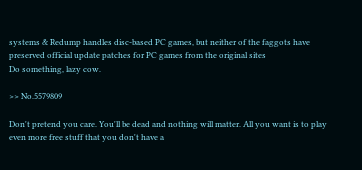systems & Redump handles disc-based PC games, but neither of the faggots have preserved official update patches for PC games from the original sites
Do something, lazy cow.

>> No.5579809

Don't pretend you care. You'll be dead and nothing will matter. All you want is to play even more free stuff that you don't have a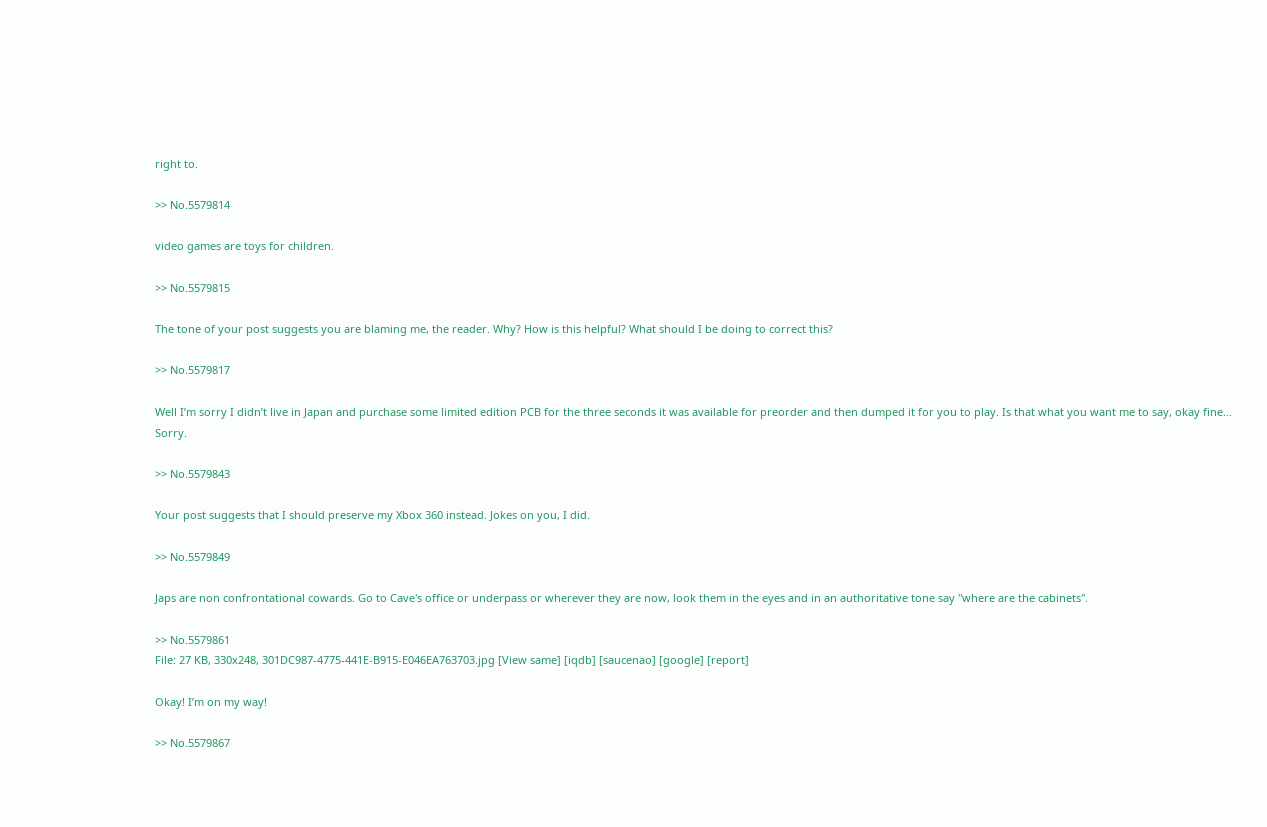right to.

>> No.5579814

video games are toys for children.

>> No.5579815

The tone of your post suggests you are blaming me, the reader. Why? How is this helpful? What should I be doing to correct this?

>> No.5579817

Well I’m sorry I didn’t live in Japan and purchase some limited edition PCB for the three seconds it was available for preorder and then dumped it for you to play. Is that what you want me to say, okay fine... Sorry.

>> No.5579843

Your post suggests that I should preserve my Xbox 360 instead. Jokes on you, I did.

>> No.5579849

Japs are non confrontational cowards. Go to Cave's office or underpass or wherever they are now, look them in the eyes and in an authoritative tone say "where are the cabinets".

>> No.5579861
File: 27 KB, 330x248, 301DC987-4775-441E-B915-E046EA763703.jpg [View same] [iqdb] [saucenao] [google] [report]

Okay! I’m on my way!

>> No.5579867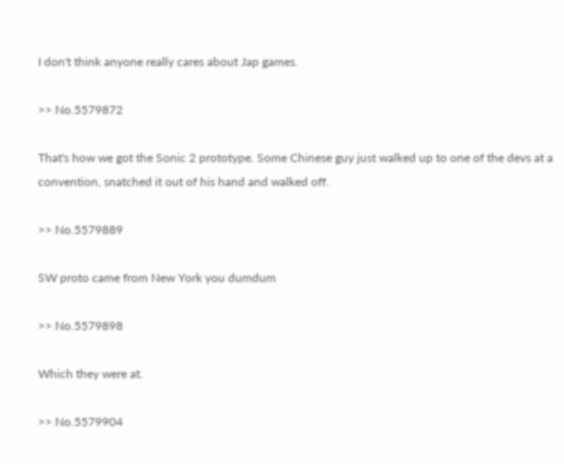I don't think anyone really cares about Jap games.

>> No.5579872

That's how we got the Sonic 2 prototype. Some Chinese guy just walked up to one of the devs at a convention, snatched it out of his hand and walked off.

>> No.5579889

SW proto came from New York you dumdum

>> No.5579898

Which they were at.

>> No.5579904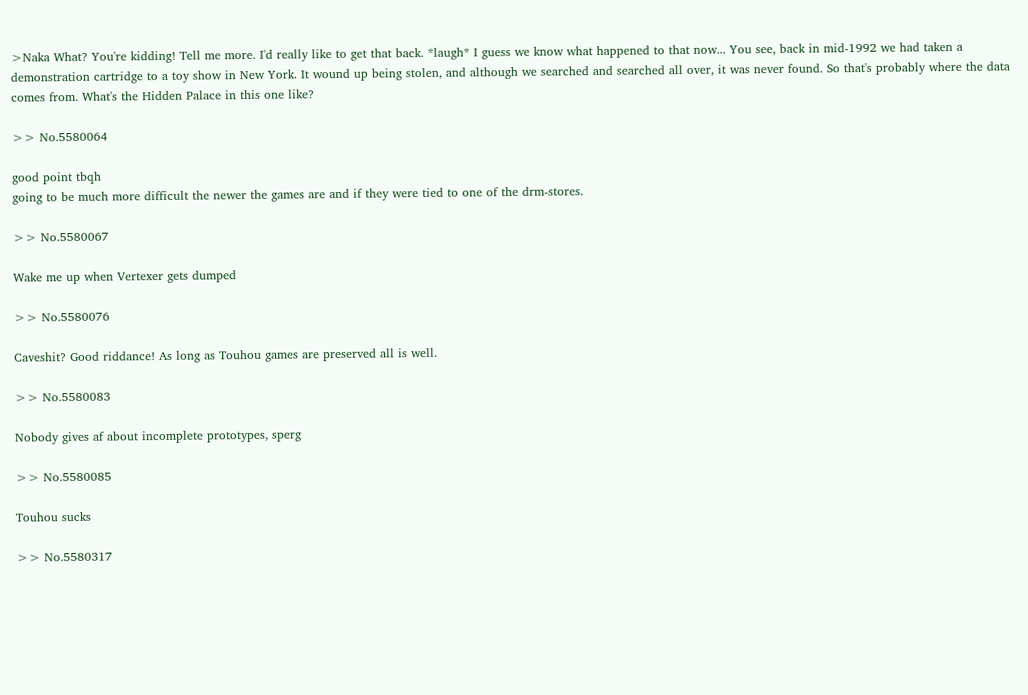>Naka What? You're kidding! Tell me more. I'd really like to get that back. *laugh* I guess we know what happened to that now... You see, back in mid-1992 we had taken a demonstration cartridge to a toy show in New York. It wound up being stolen, and although we searched and searched all over, it was never found. So that's probably where the data comes from. What's the Hidden Palace in this one like?

>> No.5580064

good point tbqh
going to be much more difficult the newer the games are and if they were tied to one of the drm-stores.

>> No.5580067

Wake me up when Vertexer gets dumped

>> No.5580076

Caveshit? Good riddance! As long as Touhou games are preserved all is well.

>> No.5580083

Nobody gives af about incomplete prototypes, sperg

>> No.5580085

Touhou sucks

>> No.5580317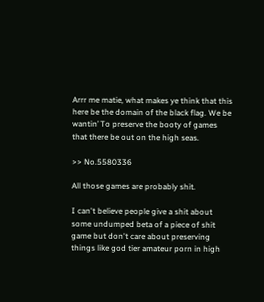Arrr me matie, what makes ye think that this here be the domain of the black flag. We be wantin’ To preserve the booty of games that there be out on the high seas.

>> No.5580336

All those games are probably shit.

I can't believe people give a shit about some undumped beta of a piece of shit game but don't care about preserving things like god tier amateur porn in high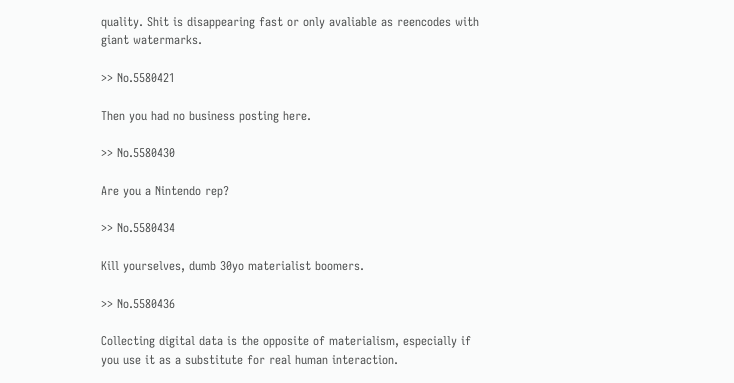quality. Shit is disappearing fast or only avaliable as reencodes with giant watermarks.

>> No.5580421

Then you had no business posting here.

>> No.5580430

Are you a Nintendo rep?

>> No.5580434

Kill yourselves, dumb 30yo materialist boomers.

>> No.5580436

Collecting digital data is the opposite of materialism, especially if you use it as a substitute for real human interaction.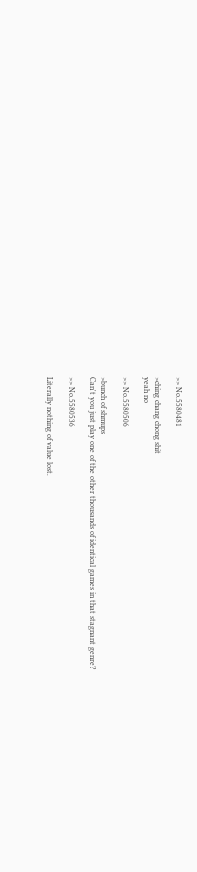>> No.5580481

>ching chang chong shit
yeah no

>> No.5580506

>bunch of shmups
Can't you just play one of the other thousands of identical games in that stagnant genre?

>> No.5580536

Literally nothing of value lost.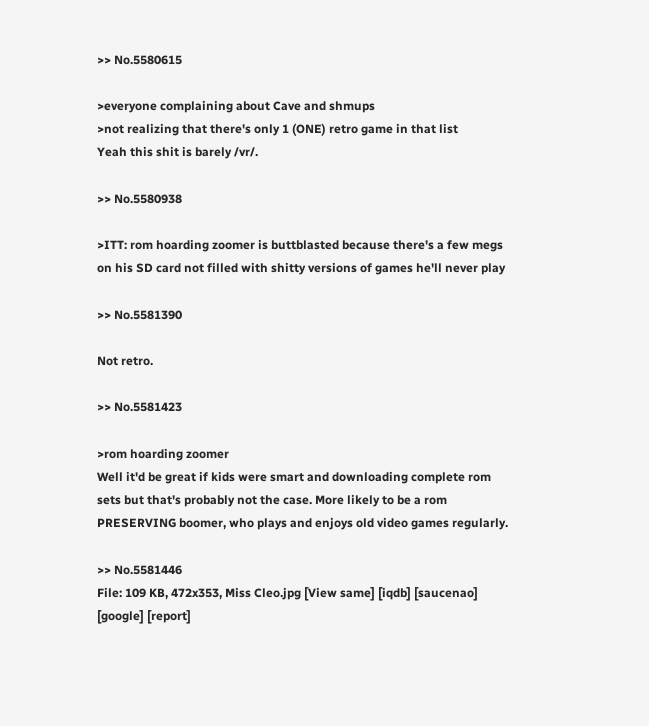>> No.5580615

>everyone complaining about Cave and shmups
>not realizing that there's only 1 (ONE) retro game in that list
Yeah this shit is barely /vr/.

>> No.5580938

>ITT: rom hoarding zoomer is buttblasted because there's a few megs on his SD card not filled with shitty versions of games he'll never play

>> No.5581390

Not retro.

>> No.5581423

>rom hoarding zoomer
Well it'd be great if kids were smart and downloading complete rom sets but that's probably not the case. More likely to be a rom PRESERVING boomer, who plays and enjoys old video games regularly.

>> No.5581446
File: 109 KB, 472x353, Miss Cleo.jpg [View same] [iqdb] [saucenao] [google] [report]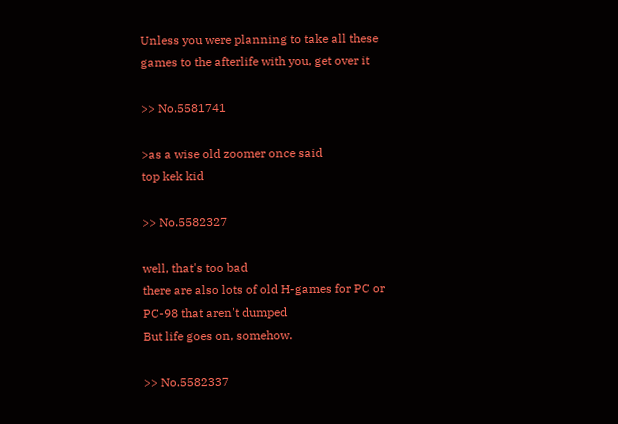Unless you were planning to take all these games to the afterlife with you, get over it

>> No.5581741

>as a wise old zoomer once said
top kek kid

>> No.5582327

well, that's too bad
there are also lots of old H-games for PC or PC-98 that aren't dumped
But life goes on, somehow.

>> No.5582337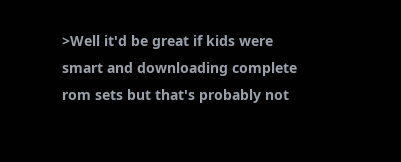>Well it'd be great if kids were smart and downloading complete rom sets but that's probably not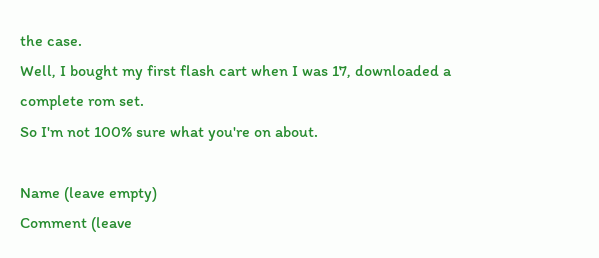the case.
Well, I bought my first flash cart when I was 17, downloaded a complete rom set.
So I'm not 100% sure what you're on about.

Name (leave empty)
Comment (leave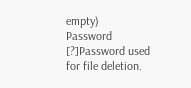empty)
Password [?]Password used for file deletion.